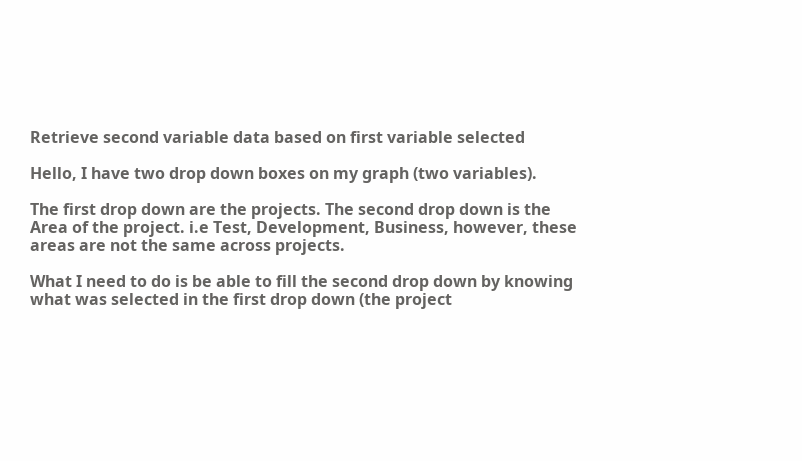Retrieve second variable data based on first variable selected

Hello, I have two drop down boxes on my graph (two variables).

The first drop down are the projects. The second drop down is the Area of the project. i.e Test, Development, Business, however, these areas are not the same across projects.

What I need to do is be able to fill the second drop down by knowing what was selected in the first drop down (the project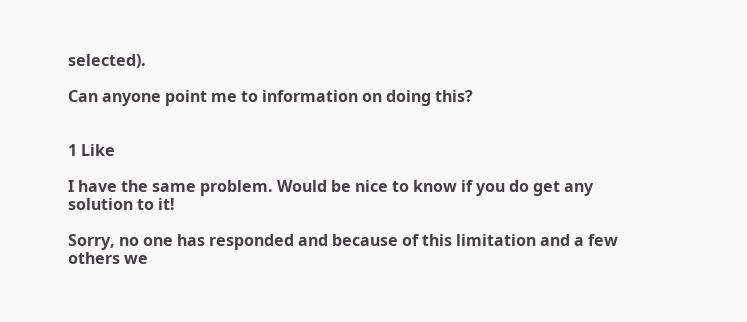selected).

Can anyone point me to information on doing this?


1 Like

I have the same problem. Would be nice to know if you do get any solution to it!

Sorry, no one has responded and because of this limitation and a few others we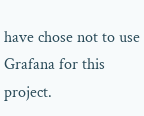have chose not to use Grafana for this project.